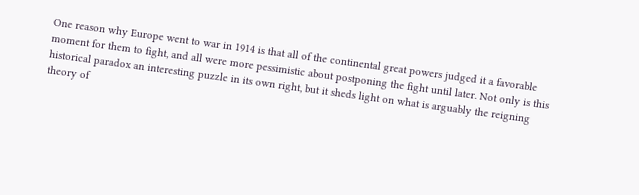One reason why Europe went to war in 1914 is that all of the continental great powers judged it a favorable moment for them to fight, and all were more pessimistic about postponing the fight until later. Not only is this historical paradox an interesting puzzle in its own right, but it sheds light on what is arguably the reigning theory of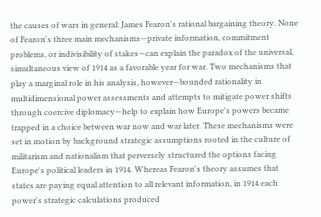the causes of wars in general: James Fearon's rational bargaining theory. None of Fearon's three main mechanisms—private information, commitment problems, or indivisibility of stakes—can explain the paradox of the universal, simultaneous view of 1914 as a favorable year for war. Two mechanisms that play a marginal role in his analysis, however—bounded rationality in multidimensional power assessments and attempts to mitigate power shifts through coercive diplomacy—help to explain how Europe's powers became trapped in a choice between war now and war later. These mechanisms were set in motion by background strategic assumptions rooted in the culture of militarism and nationalism that perversely structured the options facing Europe's political leaders in 1914. Whereas Fearon's theory assumes that states are paying equal attention to all relevant information, in 1914 each power's strategic calculations produced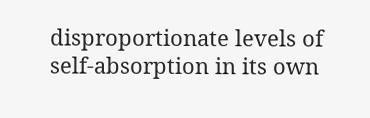disproportionate levels of self-absorption in its own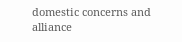domestic concerns and alliance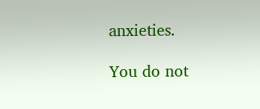anxieties.

You do not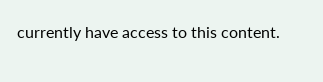currently have access to this content.